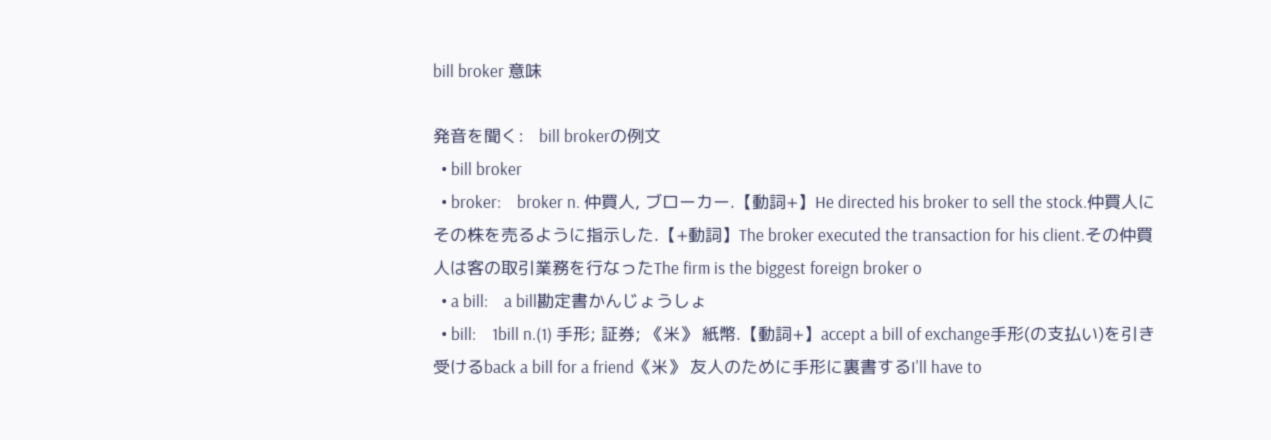bill broker 意味

発音を聞く:   bill brokerの例文
  • bill broker
  • broker:    broker n. 仲買人, ブローカー.【動詞+】He directed his broker to sell the stock.仲買人にその株を売るように指示した.【+動詞】The broker executed the transaction for his client.その仲買人は客の取引業務を行なったThe firm is the biggest foreign broker o
  • a bill:    a bill勘定書かんじょうしょ
  • bill:    1bill n.(1) 手形; 証券; 《米》 紙幣.【動詞+】accept a bill of exchange手形(の支払い)を引き受けるback a bill for a friend《米》 友人のために手形に裏書するI'll have to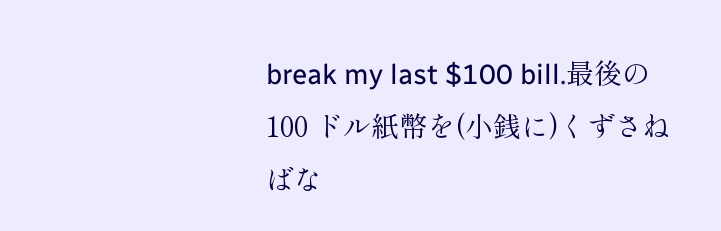break my last $100 bill.最後の 100 ドル紙幣を(小銭に)くずさねばな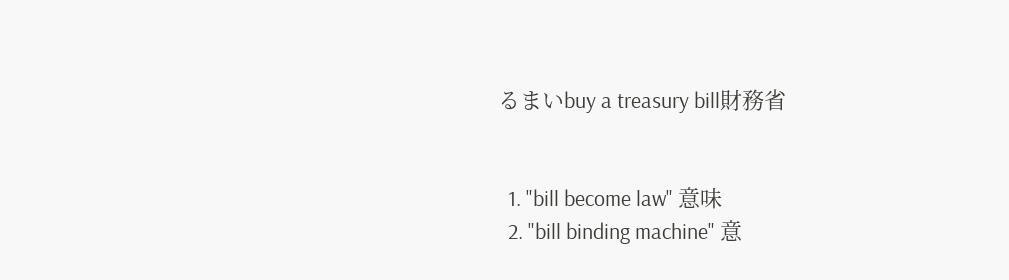るまいbuy a treasury bill財務省


  1. "bill become law" 意味
  2. "bill binding machine" 意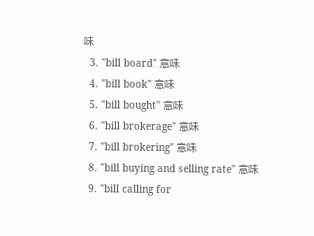味
  3. "bill board" 意味
  4. "bill book" 意味
  5. "bill bought" 意味
  6. "bill brokerage" 意味
  7. "bill brokering" 意味
  8. "bill buying and selling rate" 意味
  9. "bill calling for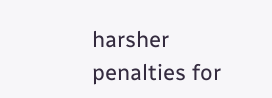harsher penalties for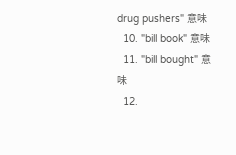drug pushers" 意味
  10. "bill book" 意味
  11. "bill bought" 意味
  12.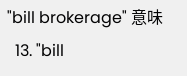"bill brokerage" 意味
  13. "bill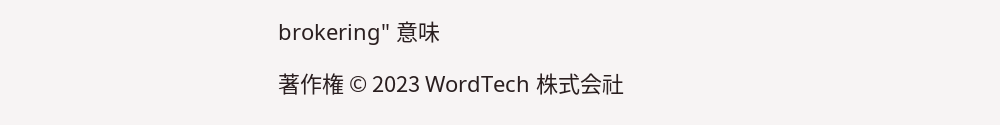brokering" 意味

著作権 © 2023 WordTech 株式会社